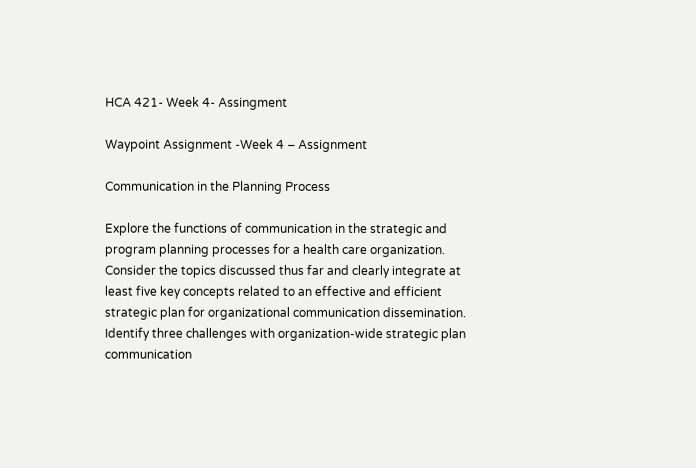HCA 421- Week 4- Assingment

Waypoint Assignment -Week 4 – Assignment

Communication in the Planning Process

Explore the functions of communication in the strategic and program planning processes for a health care organization. Consider the topics discussed thus far and clearly integrate at least five key concepts related to an effective and efficient strategic plan for organizational communication dissemination. Identify three challenges with organization-wide strategic plan communication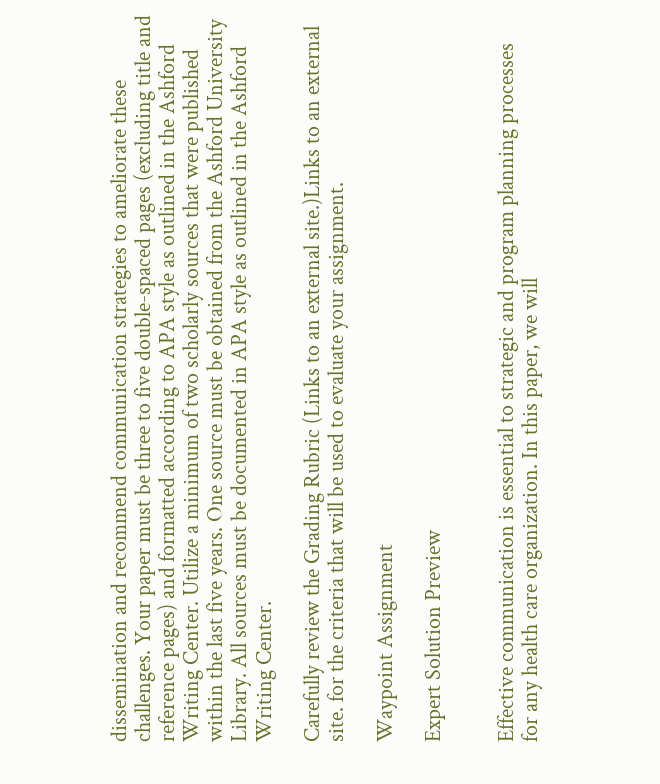dissemination and recommend communication strategies to ameliorate these challenges. Your paper must be three to five double-spaced pages (excluding title and reference pages) and formatted according to APA style as outlined in the Ashford Writing Center. Utilize a minimum of two scholarly sources that were published within the last five years. One source must be obtained from the Ashford University Library. All sources must be documented in APA style as outlined in the Ashford Writing Center.

Carefully review the Grading Rubric (Links to an external site.)Links to an external site. for the criteria that will be used to evaluate your assignment.

Waypoint Assignment

Expert Solution Preview


Effective communication is essential to strategic and program planning processes for any health care organization. In this paper, we will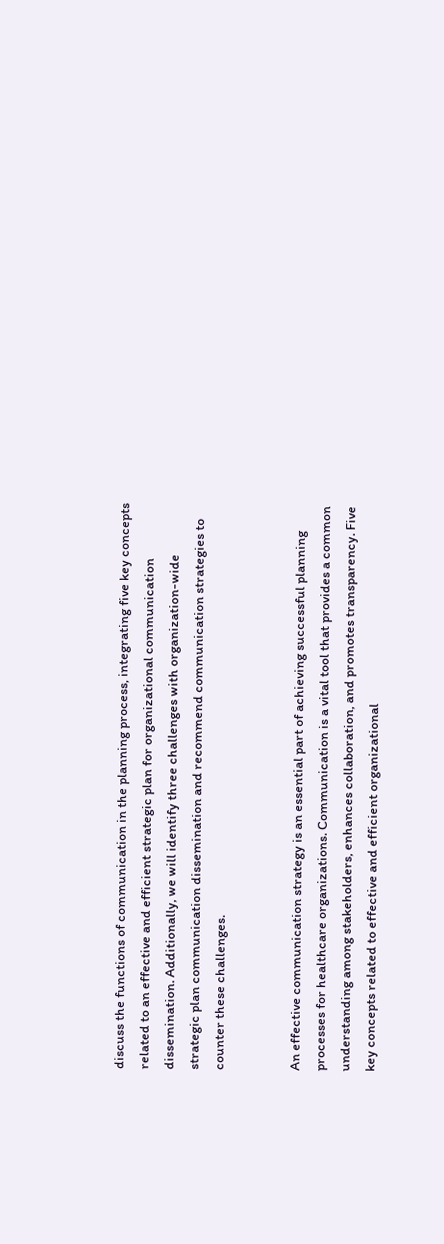discuss the functions of communication in the planning process, integrating five key concepts related to an effective and efficient strategic plan for organizational communication dissemination. Additionally, we will identify three challenges with organization-wide strategic plan communication dissemination and recommend communication strategies to counter these challenges.


An effective communication strategy is an essential part of achieving successful planning processes for healthcare organizations. Communication is a vital tool that provides a common understanding among stakeholders, enhances collaboration, and promotes transparency. Five key concepts related to effective and efficient organizational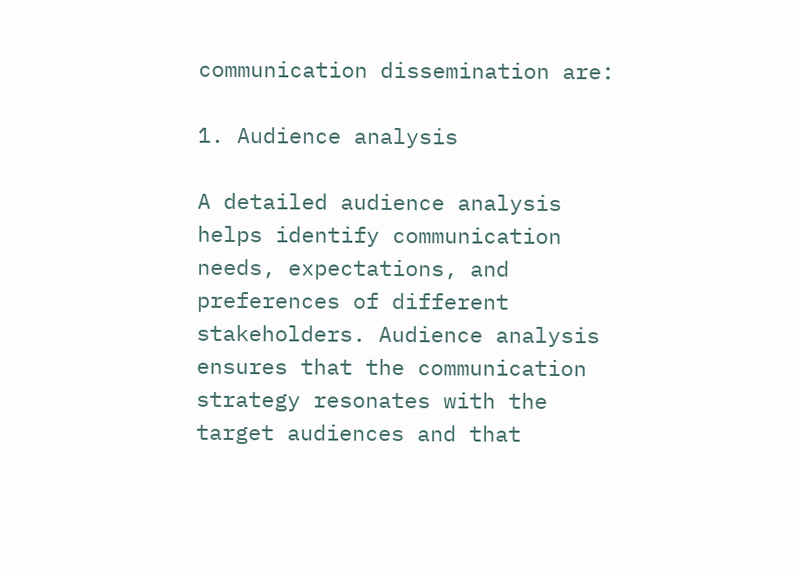communication dissemination are:

1. Audience analysis

A detailed audience analysis helps identify communication needs, expectations, and preferences of different stakeholders. Audience analysis ensures that the communication strategy resonates with the target audiences and that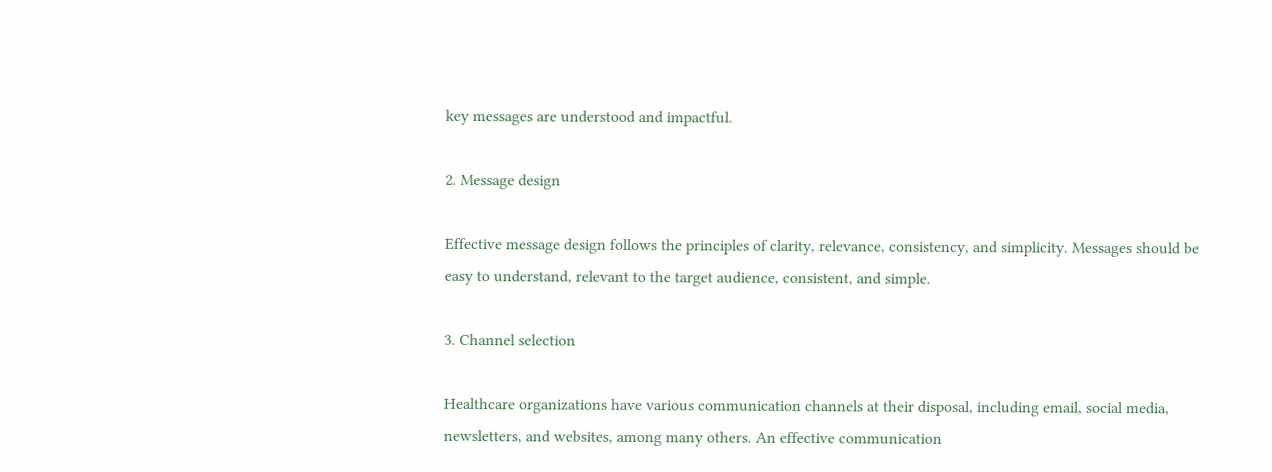key messages are understood and impactful.

2. Message design

Effective message design follows the principles of clarity, relevance, consistency, and simplicity. Messages should be easy to understand, relevant to the target audience, consistent, and simple.

3. Channel selection

Healthcare organizations have various communication channels at their disposal, including email, social media, newsletters, and websites, among many others. An effective communication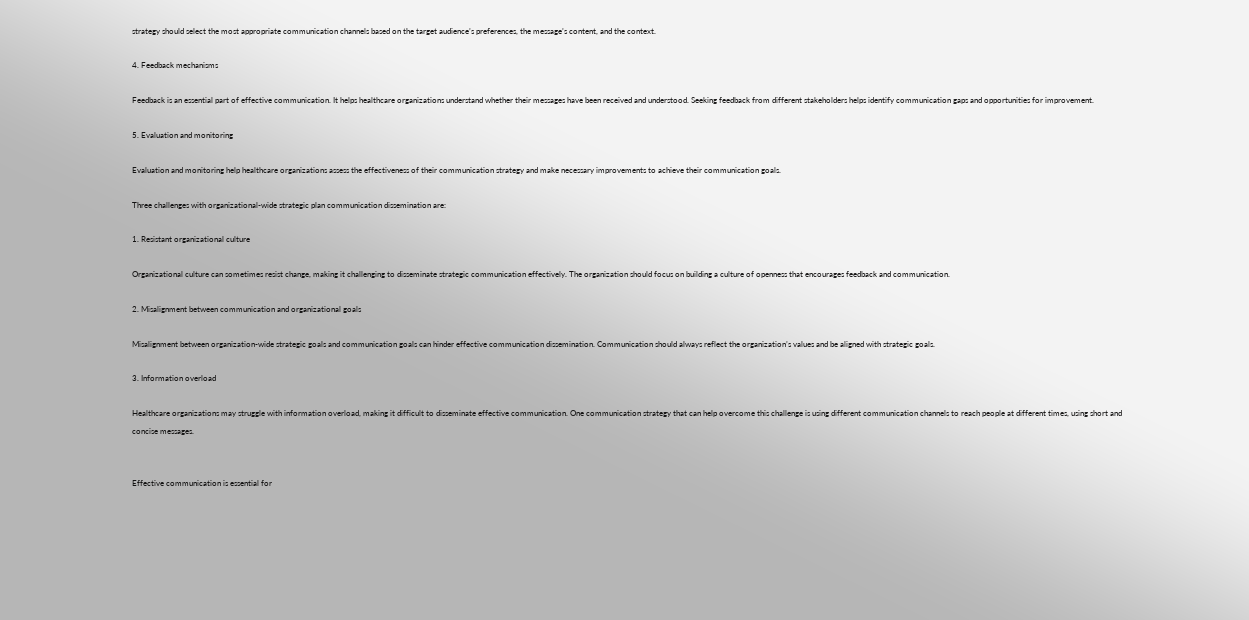strategy should select the most appropriate communication channels based on the target audience’s preferences, the message’s content, and the context.

4. Feedback mechanisms

Feedback is an essential part of effective communication. It helps healthcare organizations understand whether their messages have been received and understood. Seeking feedback from different stakeholders helps identify communication gaps and opportunities for improvement.

5. Evaluation and monitoring

Evaluation and monitoring help healthcare organizations assess the effectiveness of their communication strategy and make necessary improvements to achieve their communication goals.

Three challenges with organizational-wide strategic plan communication dissemination are:

1. Resistant organizational culture

Organizational culture can sometimes resist change, making it challenging to disseminate strategic communication effectively. The organization should focus on building a culture of openness that encourages feedback and communication.

2. Misalignment between communication and organizational goals

Misalignment between organization-wide strategic goals and communication goals can hinder effective communication dissemination. Communication should always reflect the organization’s values and be aligned with strategic goals.

3. Information overload

Healthcare organizations may struggle with information overload, making it difficult to disseminate effective communication. One communication strategy that can help overcome this challenge is using different communication channels to reach people at different times, using short and concise messages.


Effective communication is essential for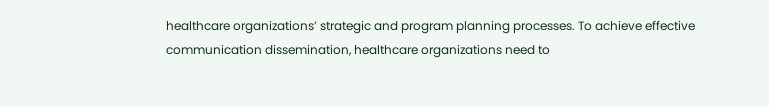healthcare organizations’ strategic and program planning processes. To achieve effective communication dissemination, healthcare organizations need to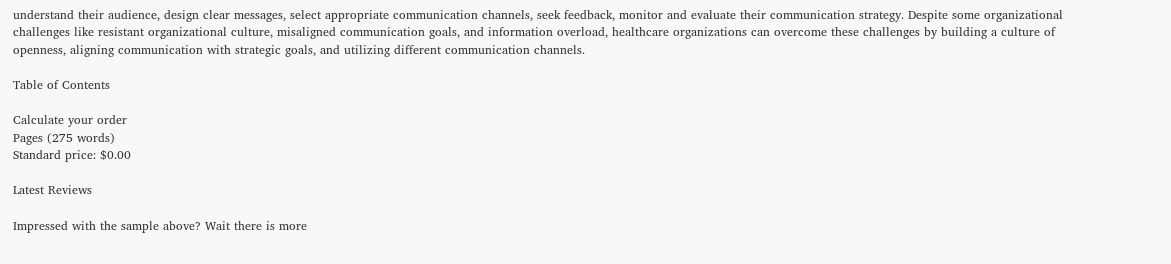understand their audience, design clear messages, select appropriate communication channels, seek feedback, monitor and evaluate their communication strategy. Despite some organizational challenges like resistant organizational culture, misaligned communication goals, and information overload, healthcare organizations can overcome these challenges by building a culture of openness, aligning communication with strategic goals, and utilizing different communication channels.

Table of Contents

Calculate your order
Pages (275 words)
Standard price: $0.00

Latest Reviews

Impressed with the sample above? Wait there is more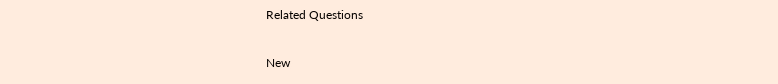Related Questions

New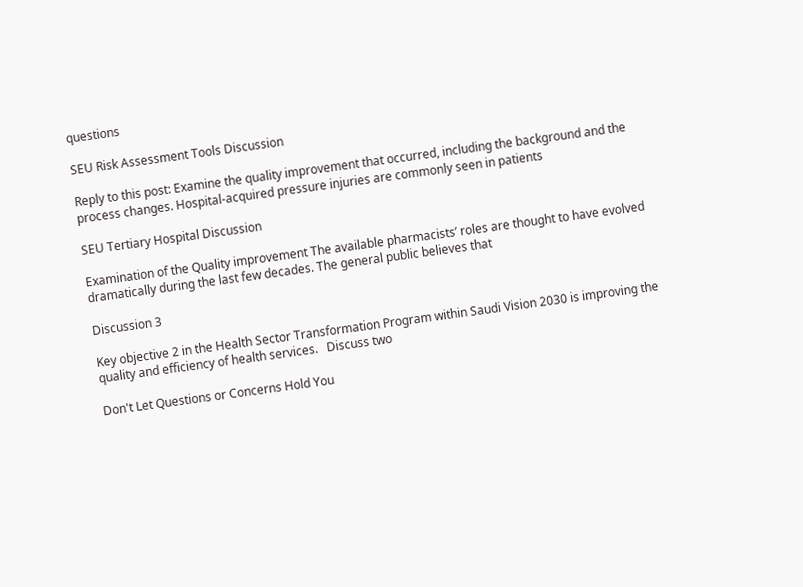questions

SEU Risk Assessment Tools Discussion

Reply to this post: Examine the quality improvement that occurred, including the background and the process changes. Hospital-acquired pressure injuries are commonly seen in patients

SEU Tertiary Hospital Discussion

Examination of the Quality improvement The available pharmacists’ roles are thought to have evolved dramatically during the last few decades. The general public believes that

Discussion 3

Key objective 2 in the Health Sector Transformation Program within Saudi Vision 2030 is improving the quality and efficiency of health services.   Discuss two

Don't Let Questions or Concerns Hold You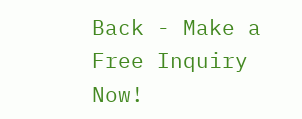Back - Make a Free Inquiry Now!